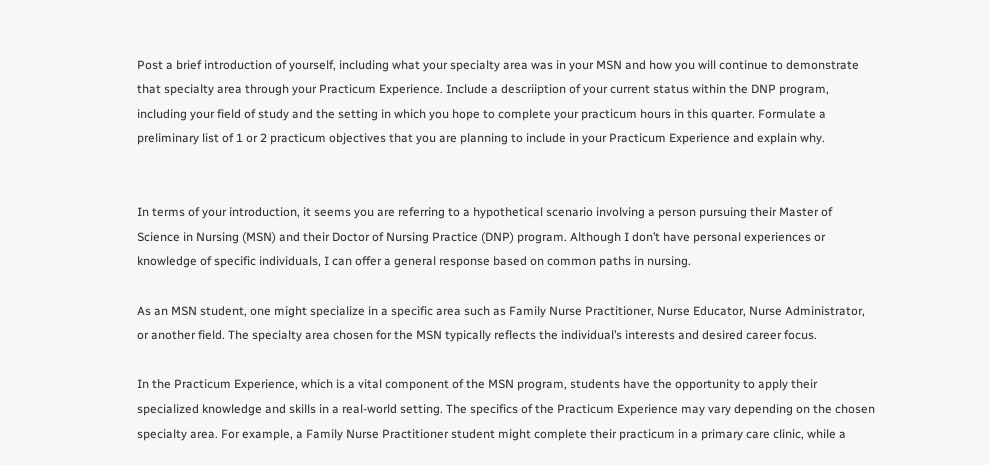Post a brief introduction of yourself, including what your specialty area was in your MSN and how you will continue to demonstrate that specialty area through your Practicum Experience. Include a descriiption of your current status within the DNP program, including your field of study and the setting in which you hope to complete your practicum hours in this quarter. Formulate a preliminary list of 1 or 2 practicum objectives that you are planning to include in your Practicum Experience and explain why.


In terms of your introduction, it seems you are referring to a hypothetical scenario involving a person pursuing their Master of Science in Nursing (MSN) and their Doctor of Nursing Practice (DNP) program. Although I don’t have personal experiences or knowledge of specific individuals, I can offer a general response based on common paths in nursing.

As an MSN student, one might specialize in a specific area such as Family Nurse Practitioner, Nurse Educator, Nurse Administrator, or another field. The specialty area chosen for the MSN typically reflects the individual’s interests and desired career focus.

In the Practicum Experience, which is a vital component of the MSN program, students have the opportunity to apply their specialized knowledge and skills in a real-world setting. The specifics of the Practicum Experience may vary depending on the chosen specialty area. For example, a Family Nurse Practitioner student might complete their practicum in a primary care clinic, while a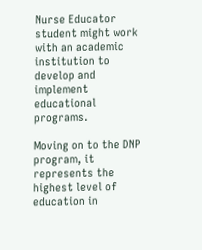Nurse Educator student might work with an academic institution to develop and implement educational programs.

Moving on to the DNP program, it represents the highest level of education in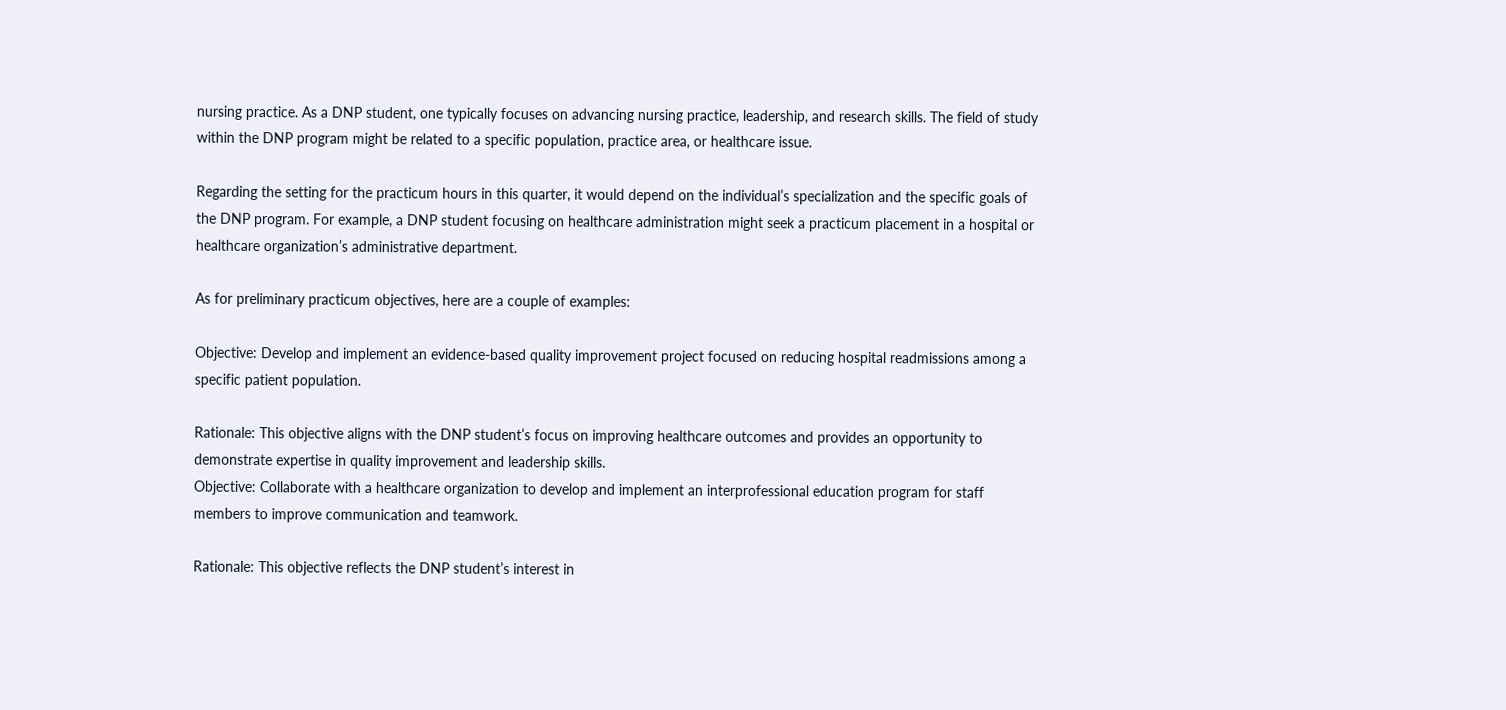nursing practice. As a DNP student, one typically focuses on advancing nursing practice, leadership, and research skills. The field of study within the DNP program might be related to a specific population, practice area, or healthcare issue.

Regarding the setting for the practicum hours in this quarter, it would depend on the individual’s specialization and the specific goals of the DNP program. For example, a DNP student focusing on healthcare administration might seek a practicum placement in a hospital or healthcare organization’s administrative department.

As for preliminary practicum objectives, here are a couple of examples:

Objective: Develop and implement an evidence-based quality improvement project focused on reducing hospital readmissions among a specific patient population.

Rationale: This objective aligns with the DNP student’s focus on improving healthcare outcomes and provides an opportunity to demonstrate expertise in quality improvement and leadership skills.
Objective: Collaborate with a healthcare organization to develop and implement an interprofessional education program for staff members to improve communication and teamwork.

Rationale: This objective reflects the DNP student’s interest in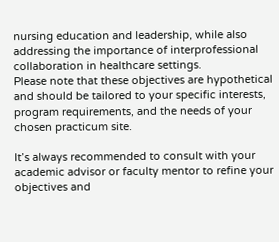nursing education and leadership, while also addressing the importance of interprofessional collaboration in healthcare settings.
Please note that these objectives are hypothetical and should be tailored to your specific interests, program requirements, and the needs of your chosen practicum site.

It’s always recommended to consult with your academic advisor or faculty mentor to refine your objectives and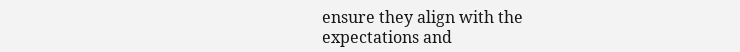ensure they align with the expectations and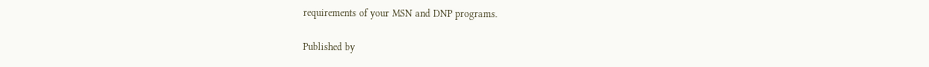requirements of your MSN and DNP programs.

Published by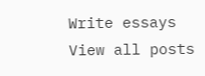Write essays
View all posts